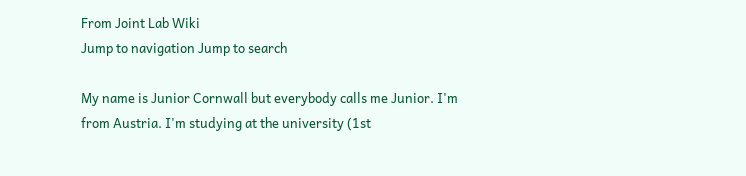From Joint Lab Wiki
Jump to navigation Jump to search

My name is Junior Cornwall but everybody calls me Junior. I'm from Austria. I'm studying at the university (1st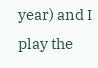year) and I play the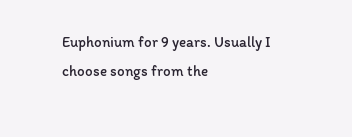Euphonium for 9 years. Usually I choose songs from the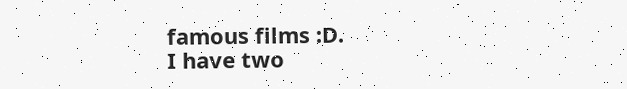famous films :D.
I have two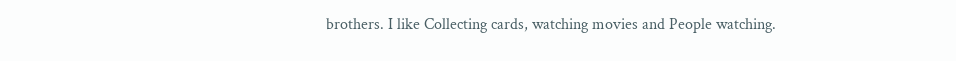brothers. I like Collecting cards, watching movies and People watching.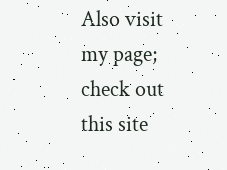Also visit my page; check out this site